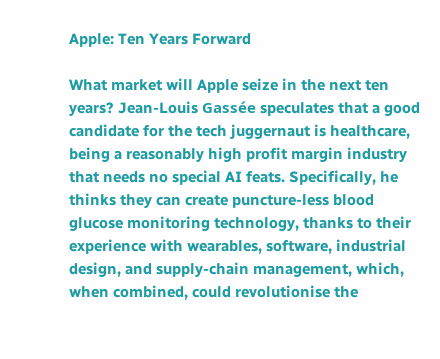Apple: Ten Years Forward

What market will Apple seize in the next ten years? Jean-Louis Gassée speculates that a good candidate for the tech juggernaut is healthcare, being a reasonably high profit margin industry that needs no special AI feats. Specifically, he thinks they can create puncture-less blood glucose monitoring technology, thanks to their experience with wearables, software, industrial design, and supply-chain management, which, when combined, could revolutionise the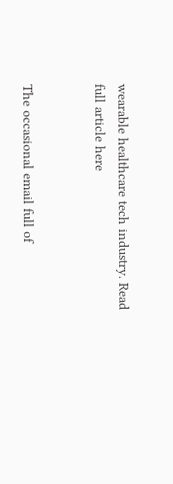wearable healthcare tech industry. Read full article here


The occasional email full of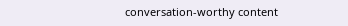conversation-worthy content